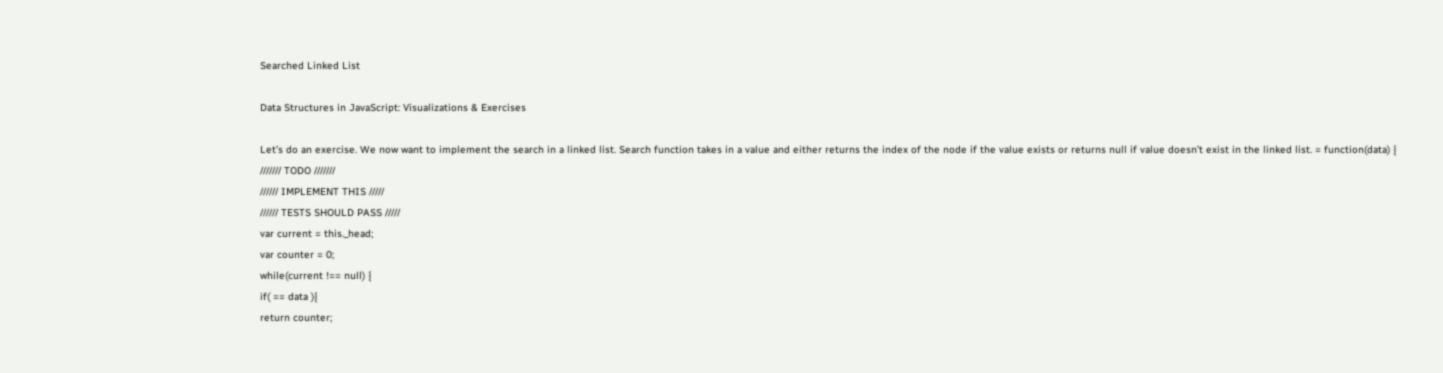Searched Linked List

Data Structures in JavaScript: Visualizations & Exercises

Let’s do an exercise. We now want to implement the search in a linked list. Search function takes in a value and either returns the index of the node if the value exists or returns null if value doesn’t exist in the linked list. = function(data) {
/////// TODO ///////
////// IMPLEMENT THIS /////
////// TESTS SHOULD PASS /////
var current = this._head;
var counter = 0;
while(current !== null) {
if( == data ){
return counter;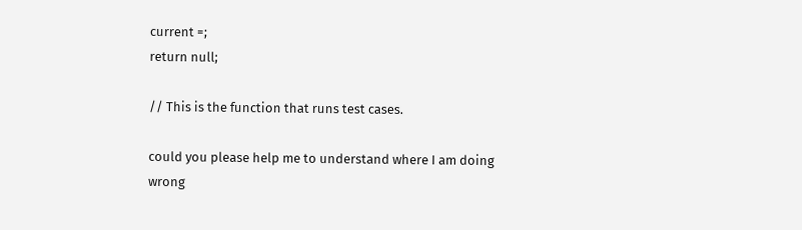current =;
return null;

// This is the function that runs test cases.

could you please help me to understand where I am doing wrong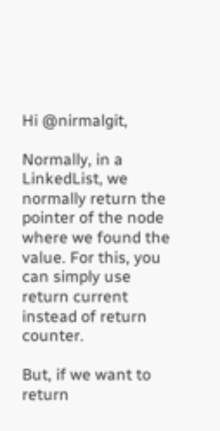Hi @nirmalgit,

Normally, in a LinkedList, we normally return the pointer of the node where we found the value. For this, you can simply use return current instead of return counter.

But, if we want to return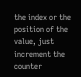the index or the position of the value, just increment the counter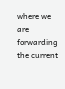where we are forwarding the current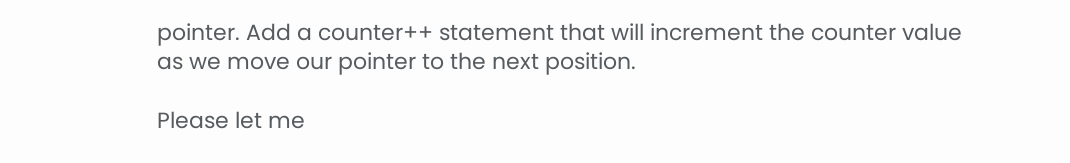pointer. Add a counter++ statement that will increment the counter value as we move our pointer to the next position.

Please let me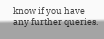know if you have any further queries.